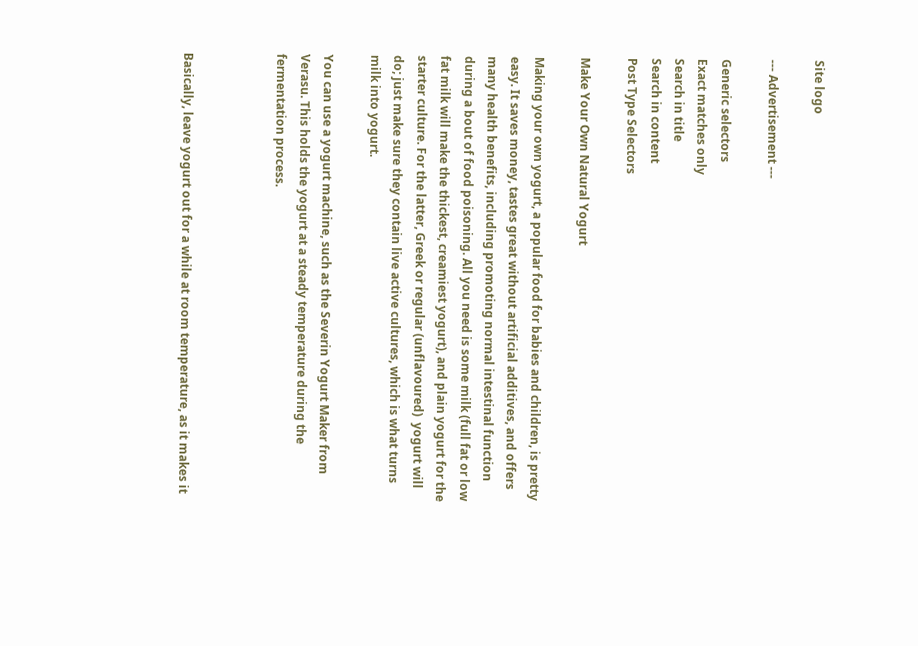Site logo

--- Advertisement ---

Generic selectors
Exact matches only
Search in title
Search in content
Post Type Selectors

Make Your Own Natural Yogurt

Making your own yogurt, a popular food for babies and children, is pretty easy. It saves money, tastes great without artificial additives, and offers many health benefits, including promoting normal intestinal function during a bout of food poisoning. All you need is some milk (full fat or low fat milk will make the thickest, creamiest yogurt), and plain yogurt for the starter culture. For the latter, Greek or regular (unflavoured)  yogurt will do; just make sure they contain live active cultures, which is what turns milk into yogurt.

You can use a yogurt machine, such as the Severin Yogurt Maker from Verasu. This holds the yogurt at a steady temperature during the fermentation process.



Basically, leave yogurt out for a while at room temperature, as it makes it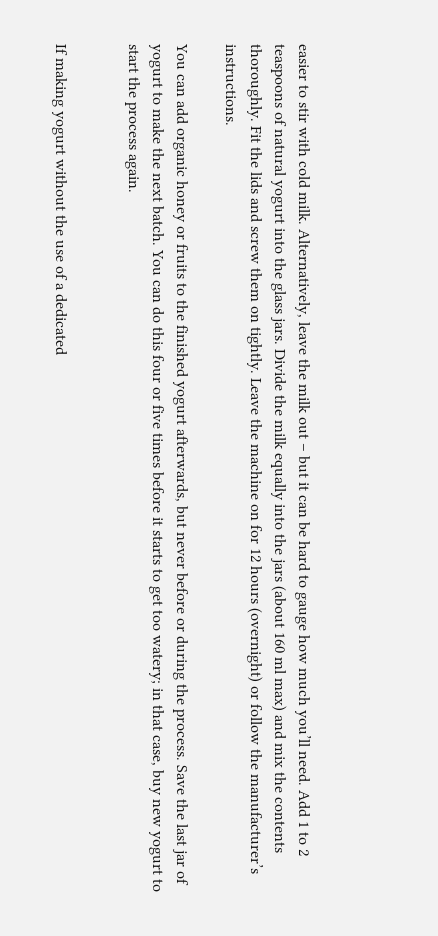easier to stir with cold milk. Alternatively, leave the milk out – but it can be hard to gauge how much you’ll need. Add 1 to 2 teaspoons of natural yogurt into the glass jars. Divide the milk equally into the jars (about 160 ml max) and mix the contents thoroughly. Fit the lids and screw them on tightly. Leave the machine on for 12 hours (overnight) or follow the manufacturer’s instructions.

You can add organic honey or fruits to the finished yogurt afterwards, but never before or during the process. Save the last jar of yogurt to make the next batch. You can do this four or five times before it starts to get too watery; in that case, buy new yogurt to start the process again.


If making yogurt without the use of a dedicated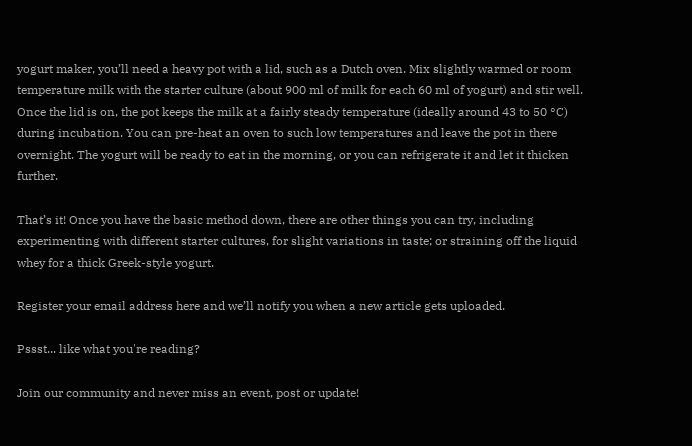yogurt maker, you’ll need a heavy pot with a lid, such as a Dutch oven. Mix slightly warmed or room temperature milk with the starter culture (about 900 ml of milk for each 60 ml of yogurt) and stir well. Once the lid is on, the pot keeps the milk at a fairly steady temperature (ideally around 43 to 50 °C) during incubation. You can pre-heat an oven to such low temperatures and leave the pot in there overnight. The yogurt will be ready to eat in the morning, or you can refrigerate it and let it thicken further.

That’s it! Once you have the basic method down, there are other things you can try, including experimenting with different starter cultures, for slight variations in taste; or straining off the liquid whey for a thick Greek-style yogurt.

Register your email address here and we’ll notify you when a new article gets uploaded.

Pssst... like what you're reading?

Join our community and never miss an event, post or update!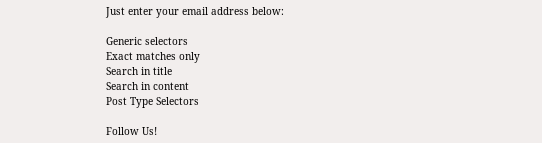Just enter your email address below:

Generic selectors
Exact matches only
Search in title
Search in content
Post Type Selectors

Follow Us!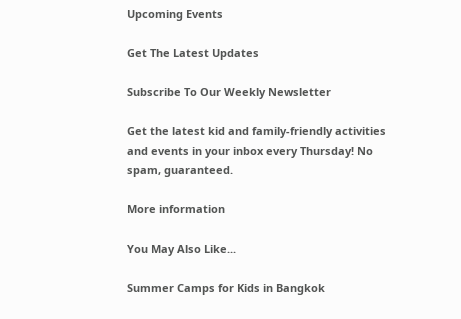Upcoming Events

Get The Latest Updates

Subscribe To Our Weekly Newsletter

Get the latest kid and family-friendly activities and events in your inbox every Thursday! No spam, guaranteed.

More information

You May Also Like...

Summer Camps for Kids in Bangkok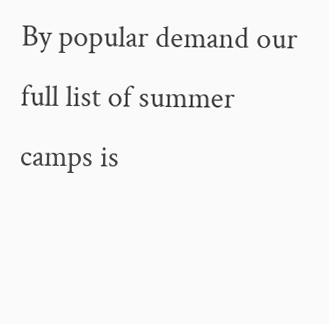By popular demand our full list of summer camps is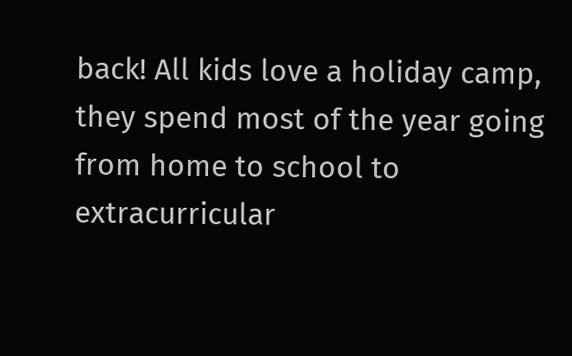back! All kids love a holiday camp, they spend most of the year going from home to school to extracurricular